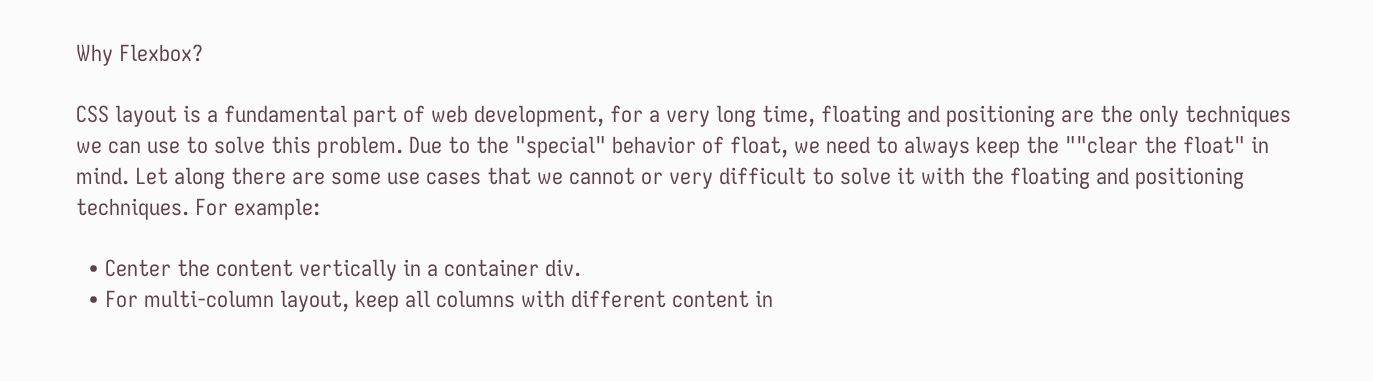Why Flexbox?

CSS layout is a fundamental part of web development, for a very long time, floating and positioning are the only techniques we can use to solve this problem. Due to the "special" behavior of float, we need to always keep the ""clear the float" in mind. Let along there are some use cases that we cannot or very difficult to solve it with the floating and positioning techniques. For example:

  • Center the content vertically in a container div.
  • For multi-column layout, keep all columns with different content in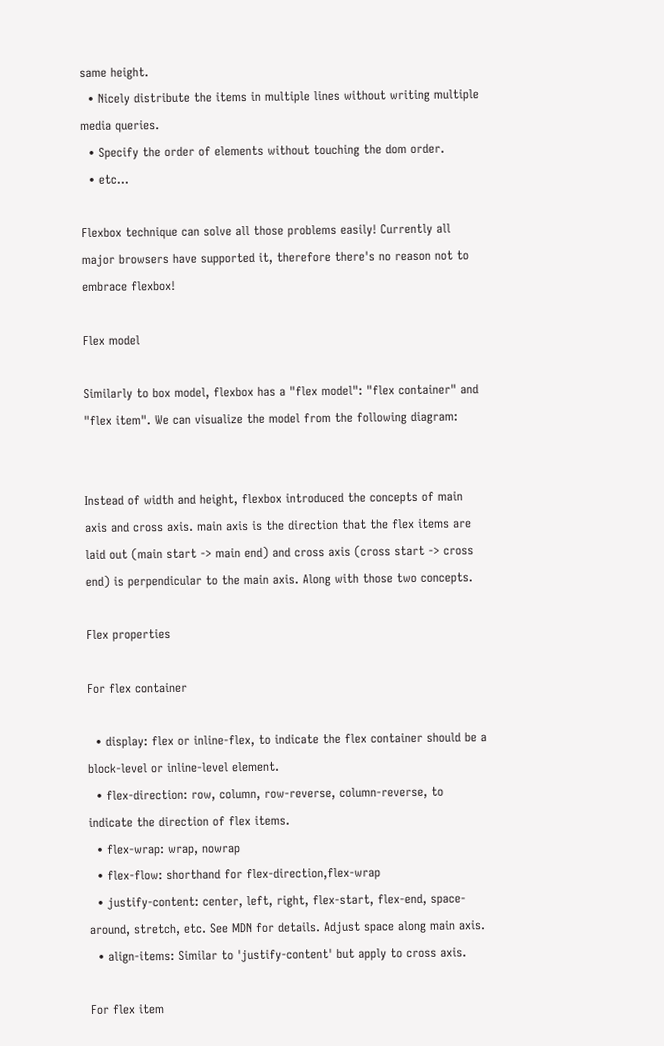same height.
  • Nicely distribute the items in multiple lines without writing multiple media queries.
  • Specify the order of elements without touching the dom order.
  • etc...

Flexbox technique can solve all those problems easily! Currently all major browsers have supported it, therefore there's no reason not to embrace flexbox!

Flex model

Similarly to box model, flexbox has a "flex model": "flex container" and "flex item". We can visualize the model from the following diagram:


Instead of width and height, flexbox introduced the concepts of main axis and cross axis. main axis is the direction that the flex items are laid out (main start -> main end) and cross axis (cross start -> cross end) is perpendicular to the main axis. Along with those two concepts.

Flex properties

For flex container

  • display: flex or inline-flex, to indicate the flex container should be a block-level or inline-level element.
  • flex-direction: row, column, row-reverse, column-reverse, to indicate the direction of flex items.
  • flex-wrap: wrap, nowrap
  • flex-flow: shorthand for flex-direction,flex-wrap
  • justify-content: center, left, right, flex-start, flex-end, space-around, stretch, etc. See MDN for details. Adjust space along main axis.
  • align-items: Similar to 'justify-content' but apply to cross axis.

For flex item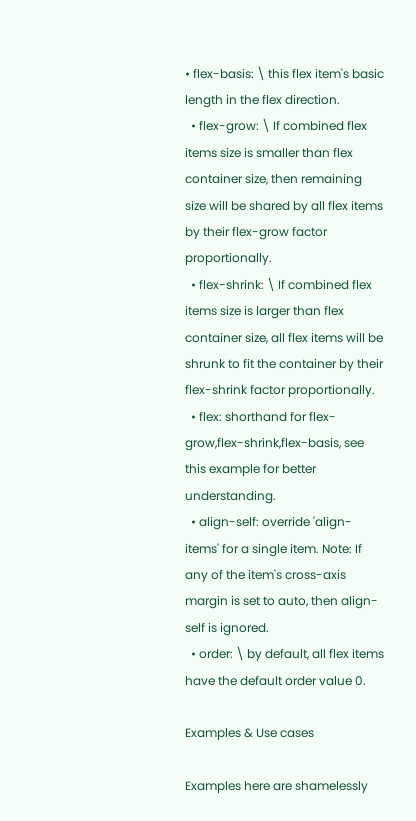• flex-basis: \ this flex item's basic length in the flex direction.
  • flex-grow: \ If combined flex items size is smaller than flex container size, then remaining size will be shared by all flex items by their flex-grow factor proportionally.
  • flex-shrink: \ If combined flex items size is larger than flex container size, all flex items will be shrunk to fit the container by their flex-shrink factor proportionally.
  • flex: shorthand for flex-grow,flex-shrink,flex-basis, see this example for better understanding.
  • align-self: override 'align-items' for a single item. Note: If any of the item's cross-axis margin is set to auto, then align-self is ignored.
  • order: \ by default, all flex items have the default order value 0.

Examples & Use cases

Examples here are shamelessly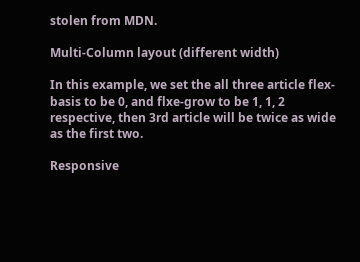stolen from MDN.

Multi-Column layout (different width)

In this example, we set the all three article flex-basis to be 0, and flxe-grow to be 1, 1, 2 respective, then 3rd article will be twice as wide as the first two.

Responsive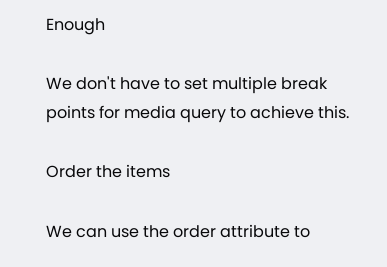Enough

We don't have to set multiple break points for media query to achieve this.

Order the items

We can use the order attribute to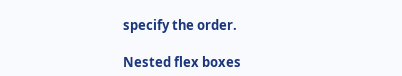specify the order.

Nested flex boxes